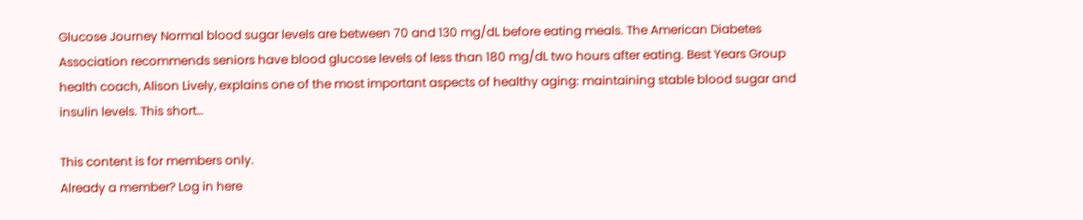Glucose Journey Normal blood sugar levels are between 70 and 130 mg/dL before eating meals. The American Diabetes Association recommends seniors have blood glucose levels of less than 180 mg/dL two hours after eating. Best Years Group health coach, Alison Lively, explains one of the most important aspects of healthy aging: maintaining stable blood sugar and insulin levels. This short…

This content is for members only.
Already a member? Log in here